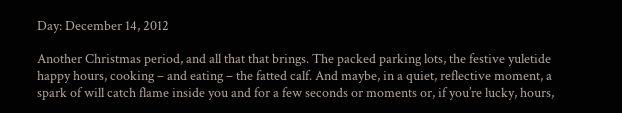Day: December 14, 2012

Another Christmas period, and all that that brings. The packed parking lots, the festive yuletide happy hours, cooking – and eating – the fatted calf. And maybe, in a quiet, reflective moment, a spark of will catch flame inside you and for a few seconds or moments or, if you’re lucky, hours,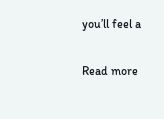you’ll feel a

Read more